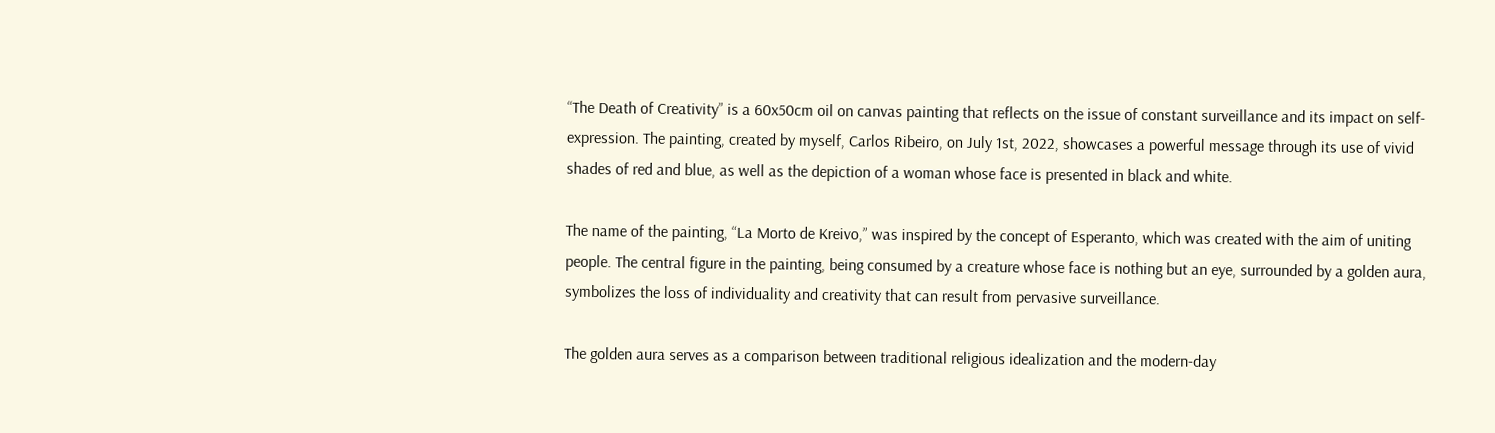“The Death of Creativity” is a 60x50cm oil on canvas painting that reflects on the issue of constant surveillance and its impact on self-expression. The painting, created by myself, Carlos Ribeiro, on July 1st, 2022, showcases a powerful message through its use of vivid shades of red and blue, as well as the depiction of a woman whose face is presented in black and white.

The name of the painting, “La Morto de Kreivo,” was inspired by the concept of Esperanto, which was created with the aim of uniting people. The central figure in the painting, being consumed by a creature whose face is nothing but an eye, surrounded by a golden aura, symbolizes the loss of individuality and creativity that can result from pervasive surveillance.

The golden aura serves as a comparison between traditional religious idealization and the modern-day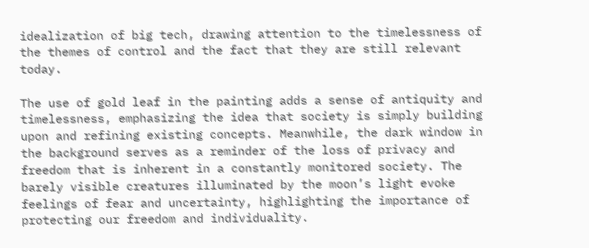idealization of big tech, drawing attention to the timelessness of the themes of control and the fact that they are still relevant today.

The use of gold leaf in the painting adds a sense of antiquity and timelessness, emphasizing the idea that society is simply building upon and refining existing concepts. Meanwhile, the dark window in the background serves as a reminder of the loss of privacy and freedom that is inherent in a constantly monitored society. The barely visible creatures illuminated by the moon’s light evoke feelings of fear and uncertainty, highlighting the importance of protecting our freedom and individuality.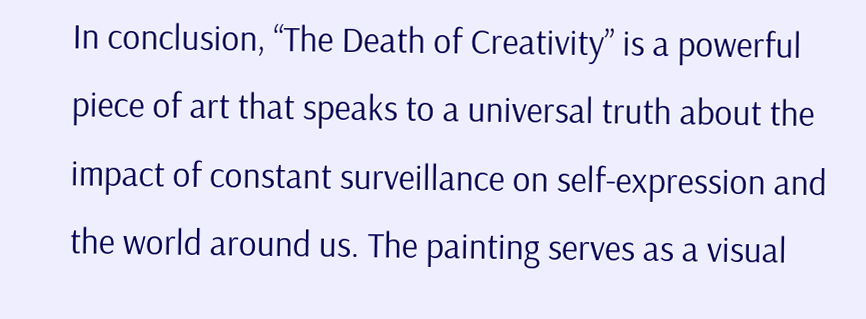In conclusion, “The Death of Creativity” is a powerful piece of art that speaks to a universal truth about the impact of constant surveillance on self-expression and the world around us. The painting serves as a visual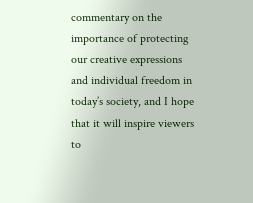commentary on the importance of protecting our creative expressions and individual freedom in today’s society, and I hope that it will inspire viewers to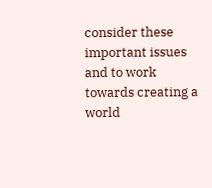consider these important issues and to work towards creating a world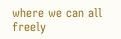where we can all freely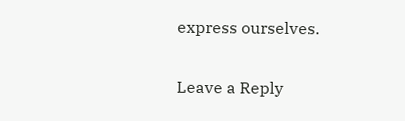express ourselves.

Leave a Reply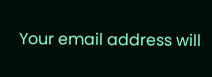Your email address will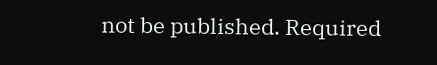not be published. Required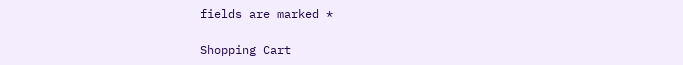fields are marked *

Shopping Cart